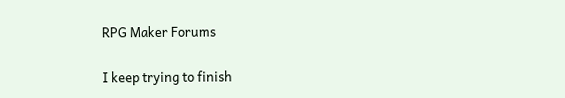RPG Maker Forums

I keep trying to finish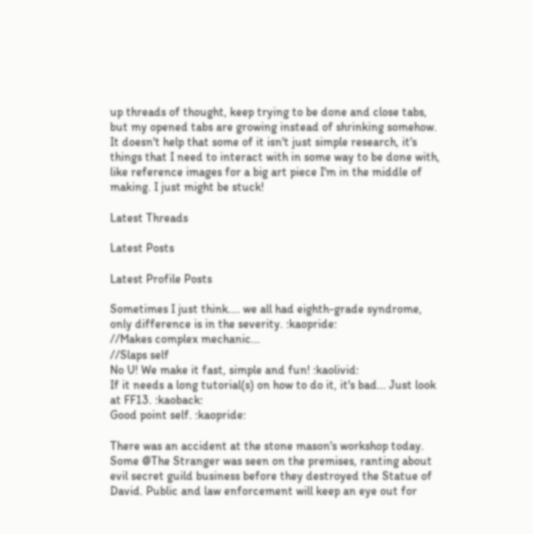up threads of thought, keep trying to be done and close tabs, but my opened tabs are growing instead of shrinking somehow. It doesn't help that some of it isn't just simple research, it's things that I need to interact with in some way to be done with, like reference images for a big art piece I'm in the middle of making. I just might be stuck!

Latest Threads

Latest Posts

Latest Profile Posts

Sometimes I just think.... we all had eighth-grade syndrome, only difference is in the severity. :kaopride:
//Makes complex mechanic...
//Slaps self
No U! We make it fast, simple and fun! :kaolivid:
If it needs a long tutorial(s) on how to do it, it's bad... Just look at FF13. :kaoback:
Good point self. :kaopride:

There was an accident at the stone mason's workshop today. Some @The Stranger was seen on the premises, ranting about evil secret guild business before they destroyed the Statue of David. Public and law enforcement will keep an eye out for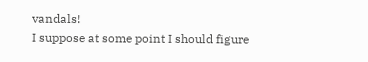vandals!
I suppose at some point I should figure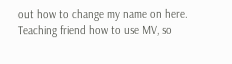out how to change my name on here.
Teaching friend how to use MV, so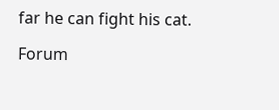far he can fight his cat.

Forum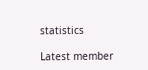statistics

Latest member